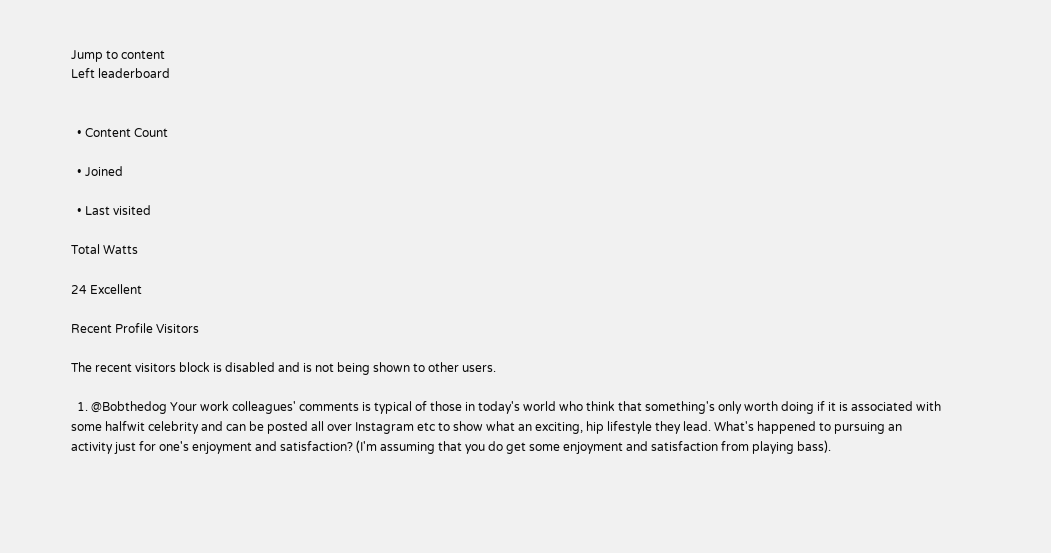Jump to content
Left leaderboard


  • Content Count

  • Joined

  • Last visited

Total Watts

24 Excellent

Recent Profile Visitors

The recent visitors block is disabled and is not being shown to other users.

  1. @Bobthedog Your work colleagues' comments is typical of those in today's world who think that something's only worth doing if it is associated with some halfwit celebrity and can be posted all over Instagram etc to show what an exciting, hip lifestyle they lead. What's happened to pursuing an activity just for one's enjoyment and satisfaction? (I'm assuming that you do get some enjoyment and satisfaction from playing bass).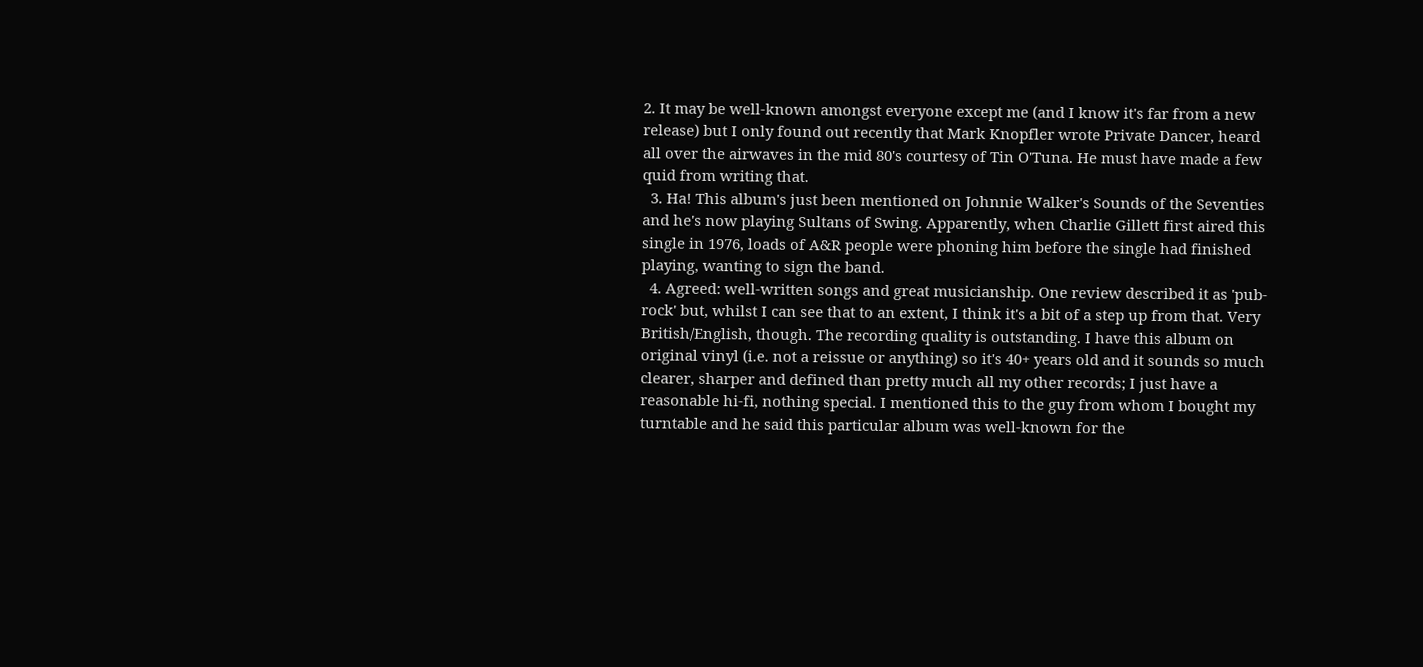2. It may be well-known amongst everyone except me (and I know it's far from a new release) but I only found out recently that Mark Knopfler wrote Private Dancer, heard all over the airwaves in the mid 80's courtesy of Tin O'Tuna. He must have made a few quid from writing that.
  3. Ha! This album's just been mentioned on Johnnie Walker's Sounds of the Seventies and he's now playing Sultans of Swing. Apparently, when Charlie Gillett first aired this single in 1976, loads of A&R people were phoning him before the single had finished playing, wanting to sign the band.
  4. Agreed: well-written songs and great musicianship. One review described it as 'pub-rock' but, whilst I can see that to an extent, I think it's a bit of a step up from that. Very British/English, though. The recording quality is outstanding. I have this album on original vinyl (i.e. not a reissue or anything) so it's 40+ years old and it sounds so much clearer, sharper and defined than pretty much all my other records; I just have a reasonable hi-fi, nothing special. I mentioned this to the guy from whom I bought my turntable and he said this particular album was well-known for the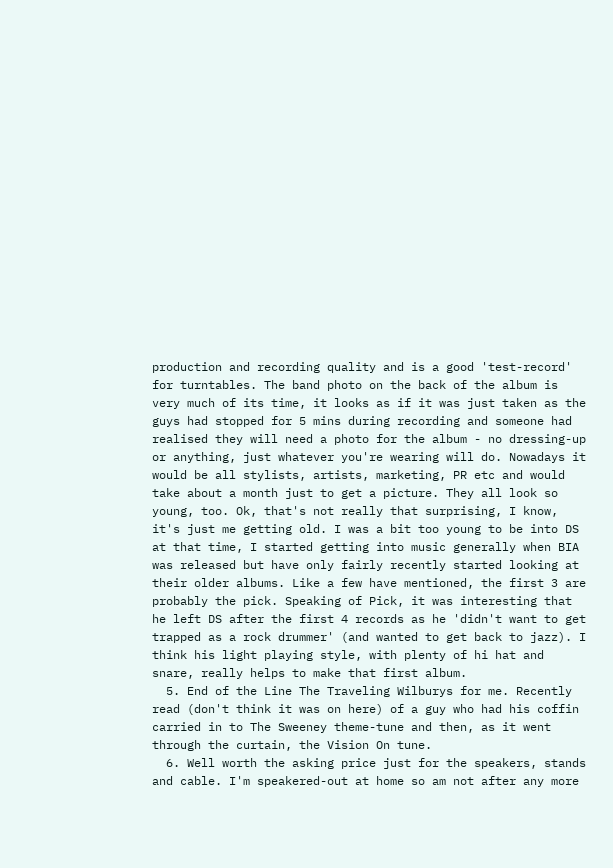production and recording quality and is a good 'test-record' for turntables. The band photo on the back of the album is very much of its time, it looks as if it was just taken as the guys had stopped for 5 mins during recording and someone had realised they will need a photo for the album - no dressing-up or anything, just whatever you're wearing will do. Nowadays it would be all stylists, artists, marketing, PR etc and would take about a month just to get a picture. They all look so young, too. Ok, that's not really that surprising, I know, it's just me getting old. I was a bit too young to be into DS at that time, I started getting into music generally when BIA was released but have only fairly recently started looking at their older albums. Like a few have mentioned, the first 3 are probably the pick. Speaking of Pick, it was interesting that he left DS after the first 4 records as he 'didn't want to get trapped as a rock drummer' (and wanted to get back to jazz). I think his light playing style, with plenty of hi hat and snare, really helps to make that first album.
  5. End of the Line The Traveling Wilburys for me. Recently read (don't think it was on here) of a guy who had his coffin carried in to The Sweeney theme-tune and then, as it went through the curtain, the Vision On tune.
  6. Well worth the asking price just for the speakers, stands and cable. I'm speakered-out at home so am not after any more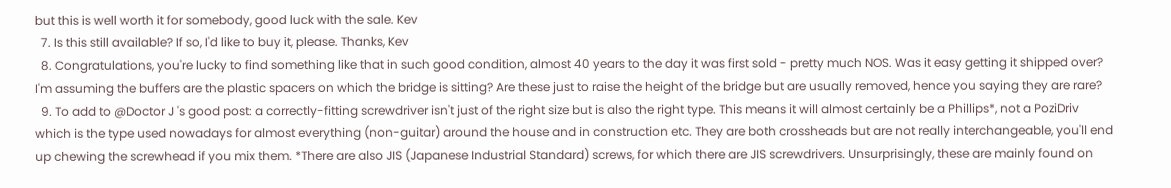but this is well worth it for somebody, good luck with the sale. Kev
  7. Is this still available? If so, I'd like to buy it, please. Thanks, Kev
  8. Congratulations, you're lucky to find something like that in such good condition, almost 40 years to the day it was first sold - pretty much NOS. Was it easy getting it shipped over? I'm assuming the buffers are the plastic spacers on which the bridge is sitting? Are these just to raise the height of the bridge but are usually removed, hence you saying they are rare?
  9. To add to @Doctor J 's good post: a correctly-fitting screwdriver isn't just of the right size but is also the right type. This means it will almost certainly be a Phillips*, not a PoziDriv which is the type used nowadays for almost everything (non-guitar) around the house and in construction etc. They are both crossheads but are not really interchangeable, you'll end up chewing the screwhead if you mix them. *There are also JIS (Japanese Industrial Standard) screws, for which there are JIS screwdrivers. Unsurprisingly, these are mainly found on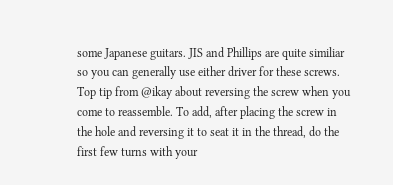some Japanese guitars. JIS and Phillips are quite similiar so you can generally use either driver for these screws. Top tip from @ikay about reversing the screw when you come to reassemble. To add, after placing the screw in the hole and reversing it to seat it in the thread, do the first few turns with your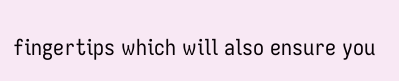fingertips which will also ensure you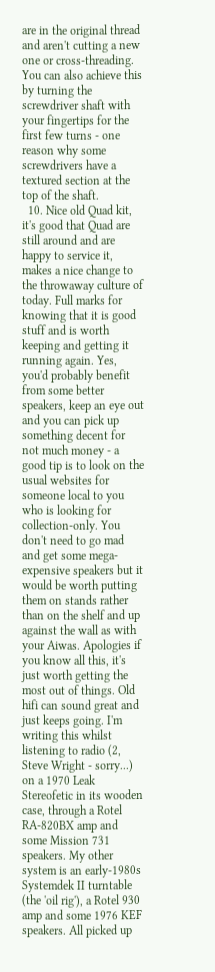are in the original thread and aren't cutting a new one or cross-threading. You can also achieve this by turning the screwdriver shaft with your fingertips for the first few turns - one reason why some screwdrivers have a textured section at the top of the shaft.
  10. Nice old Quad kit, it's good that Quad are still around and are happy to service it, makes a nice change to the throwaway culture of today. Full marks for knowing that it is good stuff and is worth keeping and getting it running again. Yes, you'd probably benefit from some better speakers, keep an eye out and you can pick up something decent for not much money - a good tip is to look on the usual websites for someone local to you who is looking for collection-only. You don't need to go mad and get some mega-expensive speakers but it would be worth putting them on stands rather than on the shelf and up against the wall as with your Aiwas. Apologies if you know all this, it's just worth getting the most out of things. Old hifi can sound great and just keeps going. I'm writing this whilst listening to radio (2, Steve Wright - sorry...) on a 1970 Leak Stereofetic in its wooden case, through a Rotel RA-820BX amp and some Mission 731 speakers. My other system is an early-1980s Systemdek II turntable (the 'oil rig'), a Rotel 930 amp and some 1976 KEF speakers. All picked up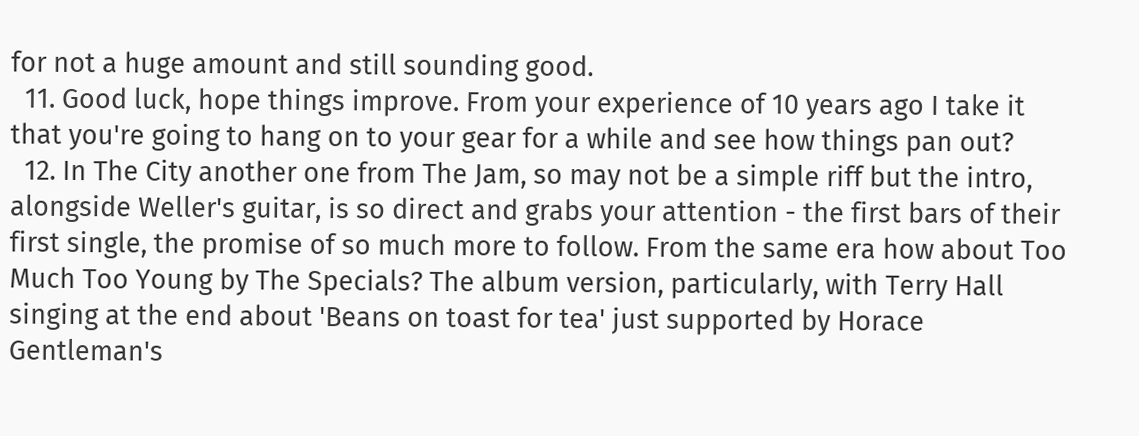for not a huge amount and still sounding good.
  11. Good luck, hope things improve. From your experience of 10 years ago I take it that you're going to hang on to your gear for a while and see how things pan out?
  12. In The City another one from The Jam, so may not be a simple riff but the intro, alongside Weller's guitar, is so direct and grabs your attention - the first bars of their first single, the promise of so much more to follow. From the same era how about Too Much Too Young by The Specials? The album version, particularly, with Terry Hall singing at the end about 'Beans on toast for tea' just supported by Horace Gentleman's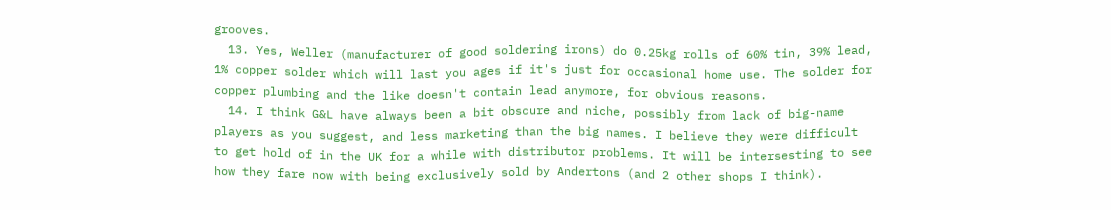grooves.
  13. Yes, Weller (manufacturer of good soldering irons) do 0.25kg rolls of 60% tin, 39% lead, 1% copper solder which will last you ages if it's just for occasional home use. The solder for copper plumbing and the like doesn't contain lead anymore, for obvious reasons.
  14. I think G&L have always been a bit obscure and niche, possibly from lack of big-name players as you suggest, and less marketing than the big names. I believe they were difficult to get hold of in the UK for a while with distributor problems. It will be intersesting to see how they fare now with being exclusively sold by Andertons (and 2 other shops I think).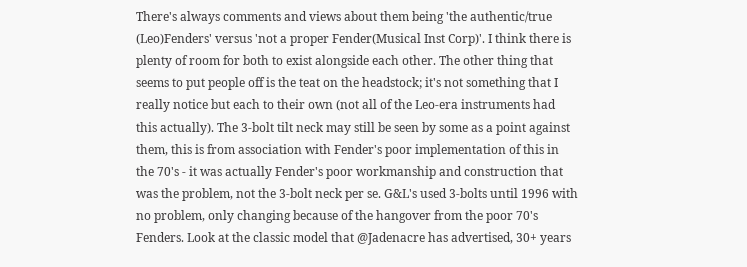There's always comments and views about them being 'the authentic/true (Leo)Fenders' versus 'not a proper Fender(Musical Inst Corp)'. I think there is plenty of room for both to exist alongside each other. The other thing that seems to put people off is the teat on the headstock; it's not something that I really notice but each to their own (not all of the Leo-era instruments had this actually). The 3-bolt tilt neck may still be seen by some as a point against them, this is from association with Fender's poor implementation of this in the 70's - it was actually Fender's poor workmanship and construction that was the problem, not the 3-bolt neck per se. G&L's used 3-bolts until 1996 with no problem, only changing because of the hangover from the poor 70's Fenders. Look at the classic model that @Jadenacre has advertised, 30+ years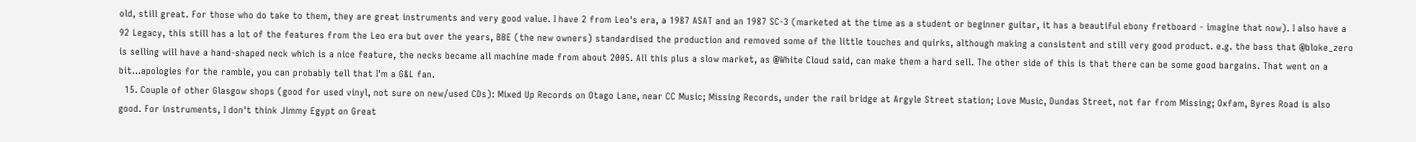old, still great. For those who do take to them, they are great instruments and very good value. I have 2 from Leo's era, a 1987 ASAT and an 1987 SC-3 (marketed at the time as a student or beginner guitar, it has a beautiful ebony fretboard - imagine that now). I also have a 92 Legacy, this still has a lot of the features from the Leo era but over the years, BBE (the new owners) standardised the production and removed some of the little touches and quirks, although making a consistent and still very good product. e.g. the bass that @bloke_zero is selling will have a hand-shaped neck which is a nice feature, the necks became all machine made from about 2005. All this plus a slow market, as @White Cloud said, can make them a hard sell. The other side of this is that there can be some good bargains. That went on a bit...apologies for the ramble, you can probably tell that I'm a G&L fan.
  15. Couple of other Glasgow shops (good for used vinyl, not sure on new/used CDs): Mixed Up Records on Otago Lane, near CC Music; Missing Records, under the rail bridge at Argyle Street station; Love Music, Dundas Street, not far from Missing; Oxfam, Byres Road is also good. For instruments, I don't think Jimmy Egypt on Great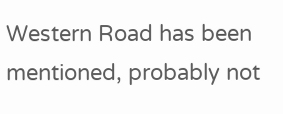Western Road has been mentioned, probably not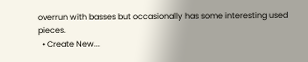overrun with basses but occasionally has some interesting used pieces.
  • Create New...